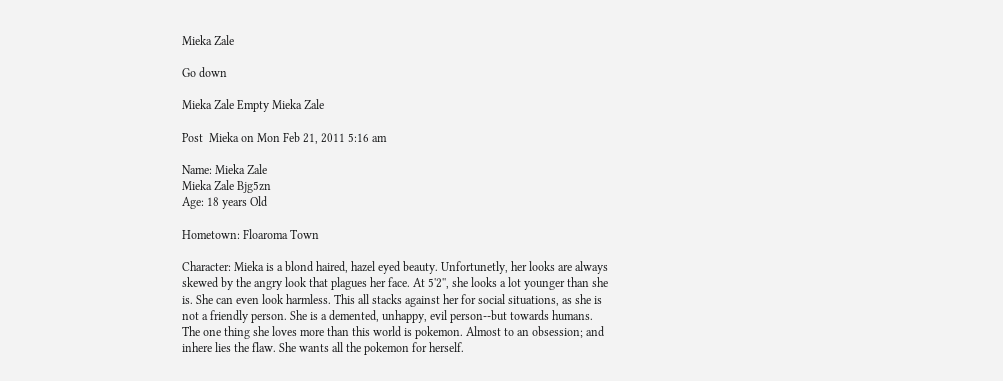Mieka Zale

Go down

Mieka Zale Empty Mieka Zale

Post  Mieka on Mon Feb 21, 2011 5:16 am

Name: Mieka Zale
Mieka Zale Bjg5zn
Age: 18 years Old

Hometown: Floaroma Town

Character: Mieka is a blond haired, hazel eyed beauty. Unfortunetly, her looks are always skewed by the angry look that plagues her face. At 5'2'', she looks a lot younger than she is. She can even look harmless. This all stacks against her for social situations, as she is not a friendly person. She is a demented, unhappy, evil person--but towards humans. The one thing she loves more than this world is pokemon. Almost to an obsession; and inhere lies the flaw. She wants all the pokemon for herself.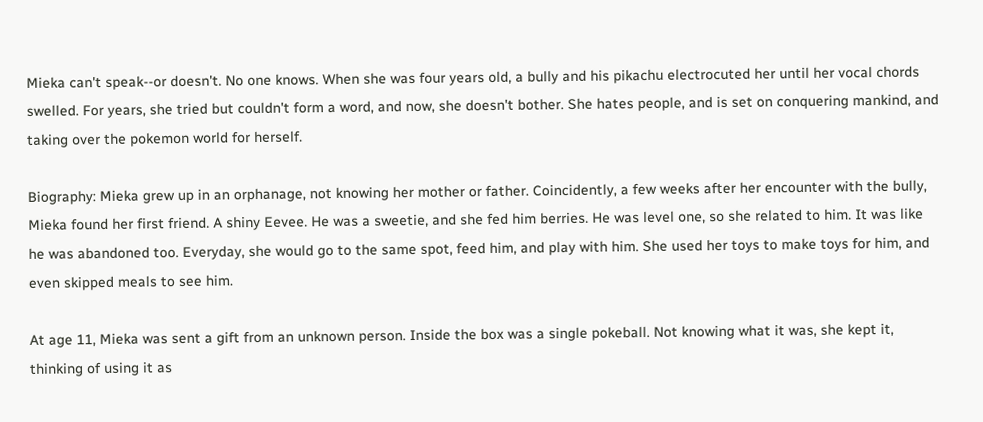Mieka can't speak--or doesn't. No one knows. When she was four years old, a bully and his pikachu electrocuted her until her vocal chords swelled. For years, she tried but couldn't form a word, and now, she doesn't bother. She hates people, and is set on conquering mankind, and taking over the pokemon world for herself.

Biography: Mieka grew up in an orphanage, not knowing her mother or father. Coincidently, a few weeks after her encounter with the bully, Mieka found her first friend. A shiny Eevee. He was a sweetie, and she fed him berries. He was level one, so she related to him. It was like he was abandoned too. Everyday, she would go to the same spot, feed him, and play with him. She used her toys to make toys for him, and even skipped meals to see him.

At age 11, Mieka was sent a gift from an unknown person. Inside the box was a single pokeball. Not knowing what it was, she kept it, thinking of using it as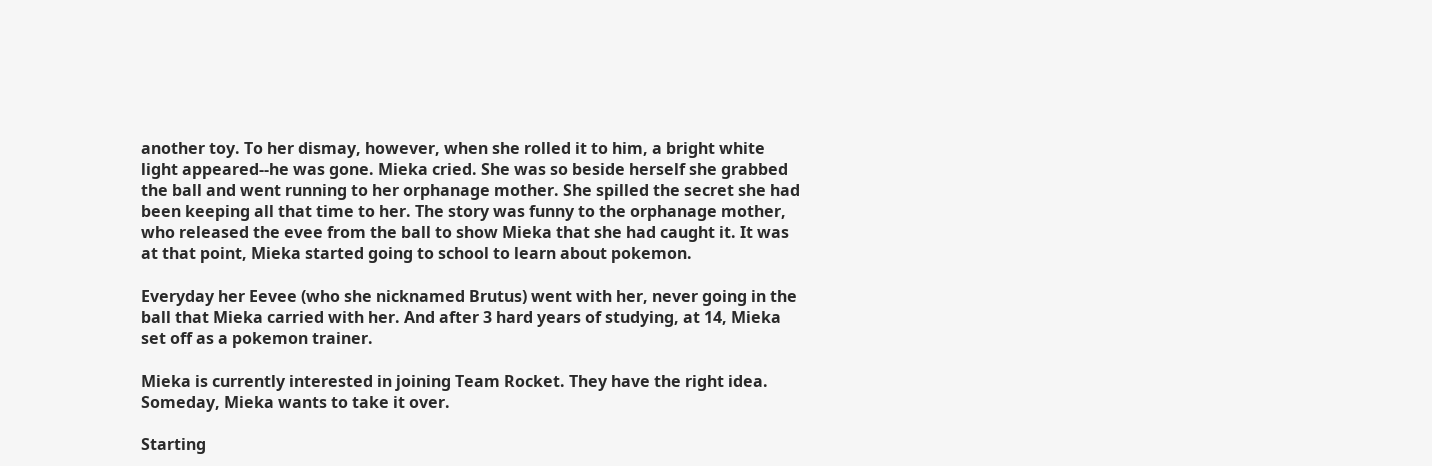another toy. To her dismay, however, when she rolled it to him, a bright white light appeared--he was gone. Mieka cried. She was so beside herself she grabbed the ball and went running to her orphanage mother. She spilled the secret she had been keeping all that time to her. The story was funny to the orphanage mother, who released the evee from the ball to show Mieka that she had caught it. It was at that point, Mieka started going to school to learn about pokemon.

Everyday her Eevee (who she nicknamed Brutus) went with her, never going in the ball that Mieka carried with her. And after 3 hard years of studying, at 14, Mieka set off as a pokemon trainer.

Mieka is currently interested in joining Team Rocket. They have the right idea. Someday, Mieka wants to take it over.

Starting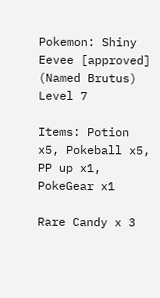Pokemon: Shiny Eevee [approved] (Named Brutus) Level 7

Items: Potion x5, Pokeball x5, PP up x1, PokeGear x1

Rare Candy x 3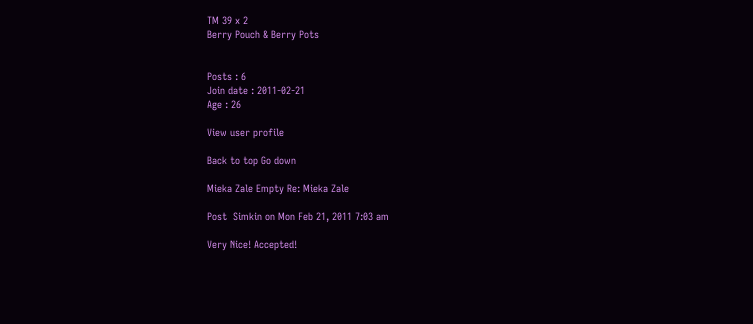TM 39 x 2
Berry Pouch & Berry Pots


Posts : 6
Join date : 2011-02-21
Age : 26

View user profile

Back to top Go down

Mieka Zale Empty Re: Mieka Zale

Post  Simkin on Mon Feb 21, 2011 7:03 am

Very Nice! Accepted!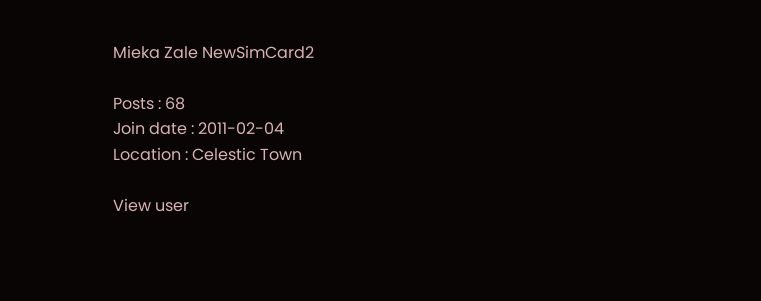Mieka Zale NewSimCard2

Posts : 68
Join date : 2011-02-04
Location : Celestic Town

View user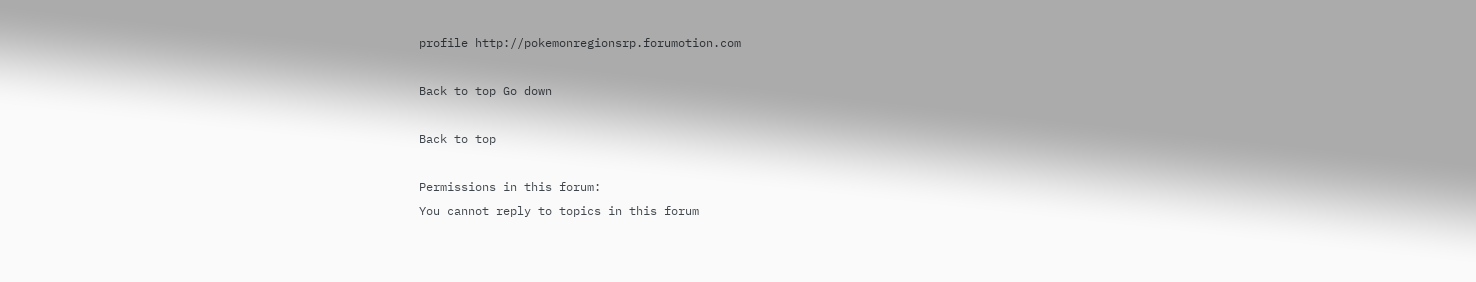profile http://pokemonregionsrp.forumotion.com

Back to top Go down

Back to top

Permissions in this forum:
You cannot reply to topics in this forum